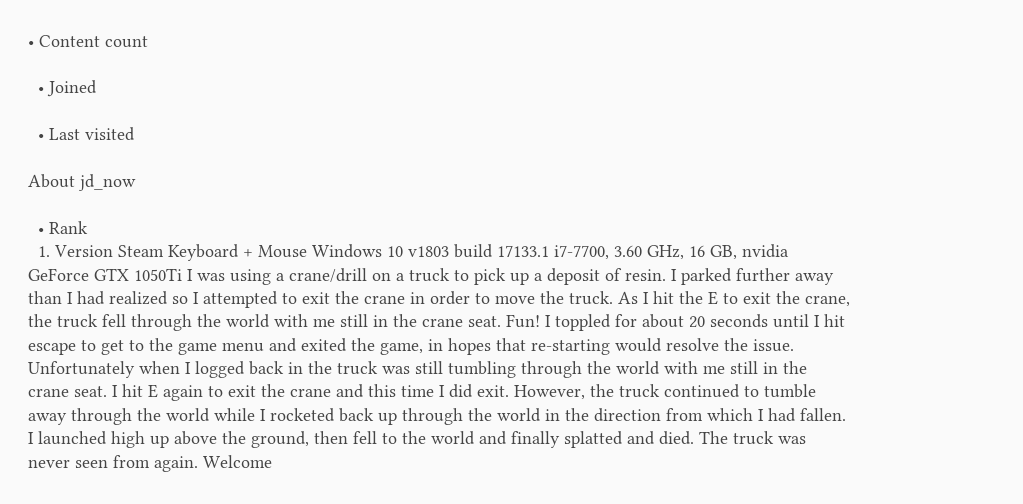• Content count

  • Joined

  • Last visited

About jd_now

  • Rank
  1. Version Steam Keyboard + Mouse Windows 10 v1803 build 17133.1 i7-7700, 3.60 GHz, 16 GB, nvidia GeForce GTX 1050Ti I was using a crane/drill on a truck to pick up a deposit of resin. I parked further away than I had realized so I attempted to exit the crane in order to move the truck. As I hit the E to exit the crane, the truck fell through the world with me still in the crane seat. Fun! I toppled for about 20 seconds until I hit escape to get to the game menu and exited the game, in hopes that re-starting would resolve the issue. Unfortunately when I logged back in the truck was still tumbling through the world with me still in the crane seat. I hit E again to exit the crane and this time I did exit. However, the truck continued to tumble away through the world while I rocketed back up through the world in the direction from which I had fallen. I launched high up above the ground, then fell to the world and finally splatted and died. The truck was never seen from again. Welcome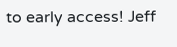to early access! Jeff